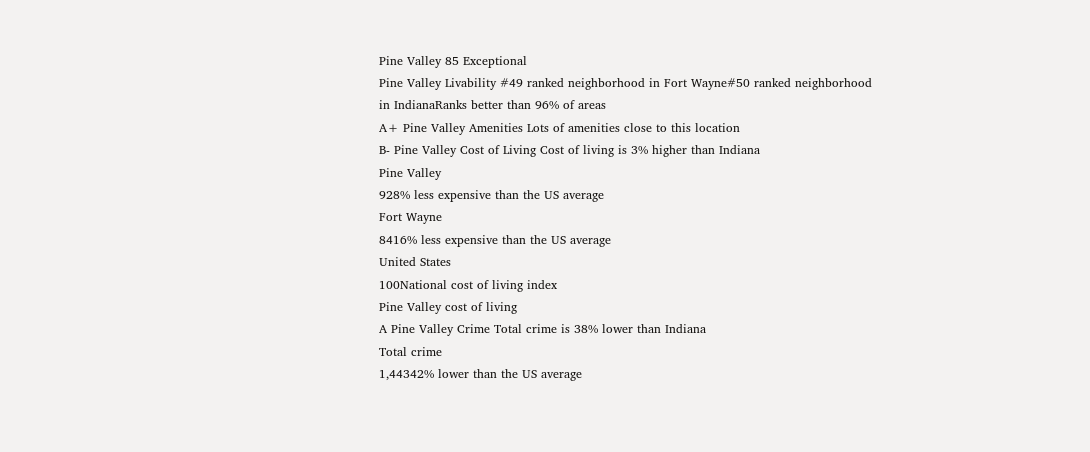Pine Valley 85 Exceptional
Pine Valley Livability #49 ranked neighborhood in Fort Wayne#50 ranked neighborhood in IndianaRanks better than 96% of areas
A+ Pine Valley Amenities Lots of amenities close to this location
B- Pine Valley Cost of Living Cost of living is 3% higher than Indiana
Pine Valley
928% less expensive than the US average
Fort Wayne
8416% less expensive than the US average
United States
100National cost of living index
Pine Valley cost of living
A Pine Valley Crime Total crime is 38% lower than Indiana
Total crime
1,44342% lower than the US average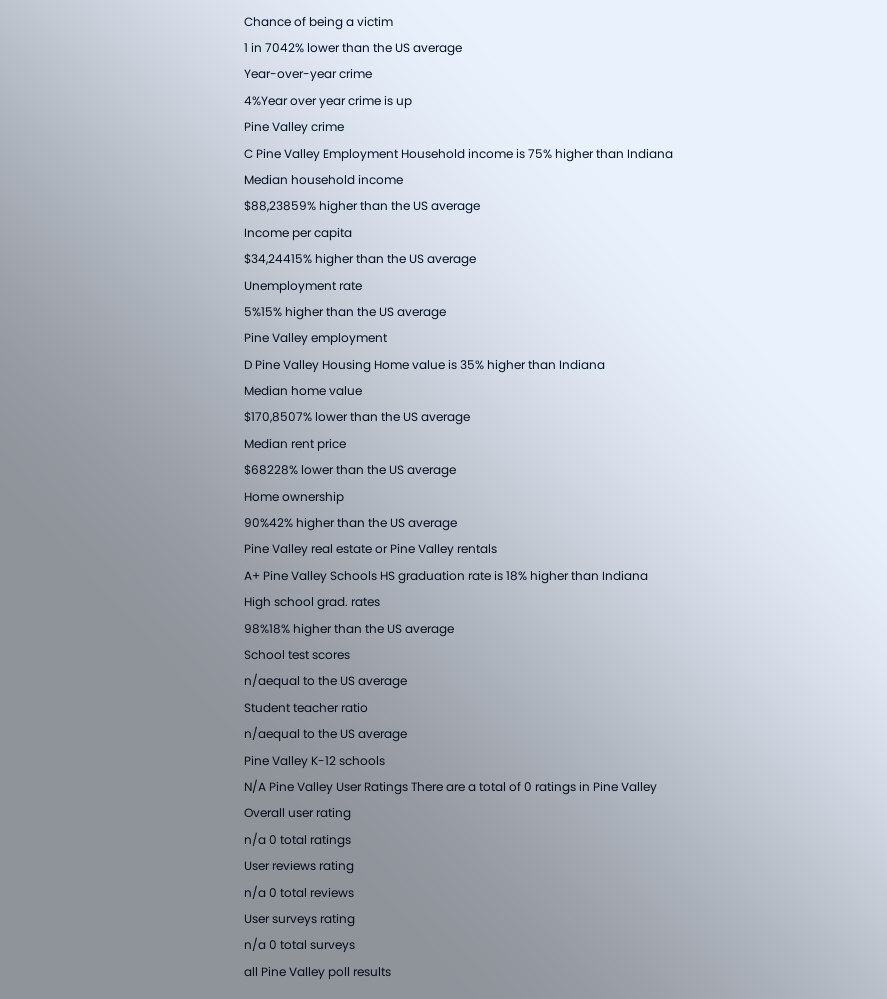Chance of being a victim
1 in 7042% lower than the US average
Year-over-year crime
4%Year over year crime is up
Pine Valley crime
C Pine Valley Employment Household income is 75% higher than Indiana
Median household income
$88,23859% higher than the US average
Income per capita
$34,24415% higher than the US average
Unemployment rate
5%15% higher than the US average
Pine Valley employment
D Pine Valley Housing Home value is 35% higher than Indiana
Median home value
$170,8507% lower than the US average
Median rent price
$68228% lower than the US average
Home ownership
90%42% higher than the US average
Pine Valley real estate or Pine Valley rentals
A+ Pine Valley Schools HS graduation rate is 18% higher than Indiana
High school grad. rates
98%18% higher than the US average
School test scores
n/aequal to the US average
Student teacher ratio
n/aequal to the US average
Pine Valley K-12 schools
N/A Pine Valley User Ratings There are a total of 0 ratings in Pine Valley
Overall user rating
n/a 0 total ratings
User reviews rating
n/a 0 total reviews
User surveys rating
n/a 0 total surveys
all Pine Valley poll results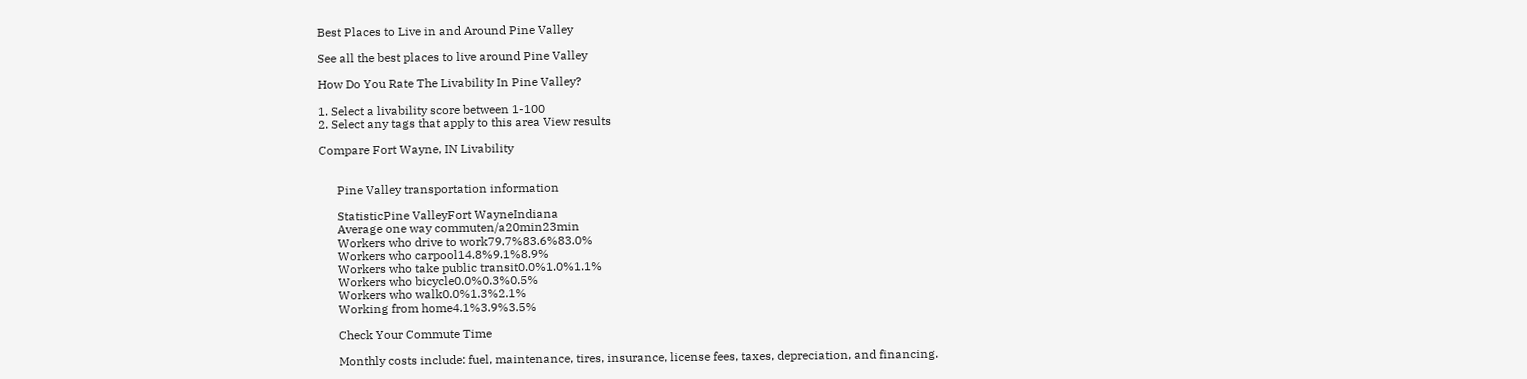Best Places to Live in and Around Pine Valley

See all the best places to live around Pine Valley

How Do You Rate The Livability In Pine Valley?

1. Select a livability score between 1-100
2. Select any tags that apply to this area View results

Compare Fort Wayne, IN Livability


      Pine Valley transportation information

      StatisticPine ValleyFort WayneIndiana
      Average one way commuten/a20min23min
      Workers who drive to work79.7%83.6%83.0%
      Workers who carpool14.8%9.1%8.9%
      Workers who take public transit0.0%1.0%1.1%
      Workers who bicycle0.0%0.3%0.5%
      Workers who walk0.0%1.3%2.1%
      Working from home4.1%3.9%3.5%

      Check Your Commute Time

      Monthly costs include: fuel, maintenance, tires, insurance, license fees, taxes, depreciation, and financing.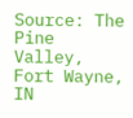Source: The Pine Valley, Fort Wayne, IN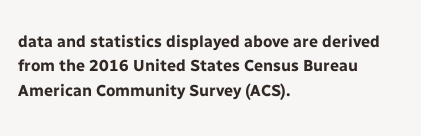data and statistics displayed above are derived from the 2016 United States Census Bureau American Community Survey (ACS).